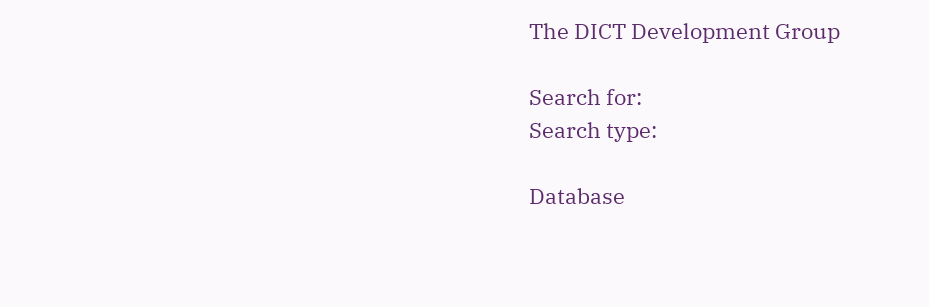The DICT Development Group

Search for:
Search type:

Database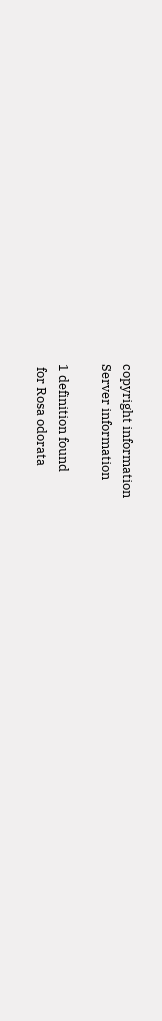copyright information
Server information

1 definition found
 for Rosa odorata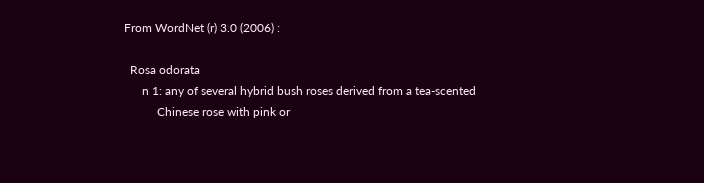From WordNet (r) 3.0 (2006) :

  Rosa odorata
      n 1: any of several hybrid bush roses derived from a tea-scented
           Chinese rose with pink or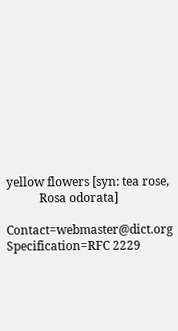yellow flowers [syn: tea rose,
           Rosa odorata]

Contact=webmaster@dict.org Specification=RFC 2229